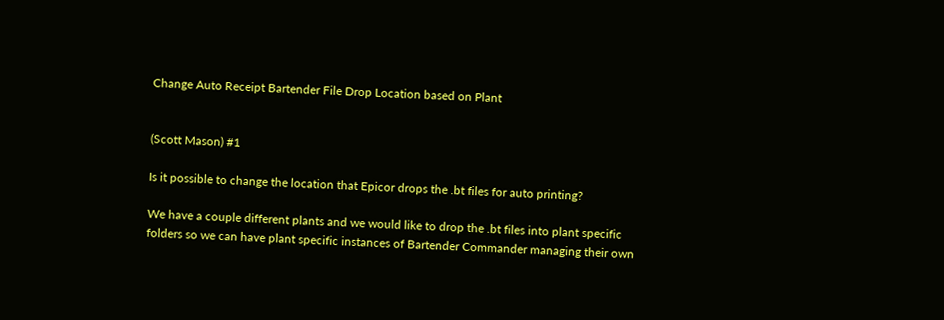Change Auto Receipt Bartender File Drop Location based on Plant


(Scott Mason) #1

Is it possible to change the location that Epicor drops the .bt files for auto printing?

We have a couple different plants and we would like to drop the .bt files into plant specific folders so we can have plant specific instances of Bartender Commander managing their own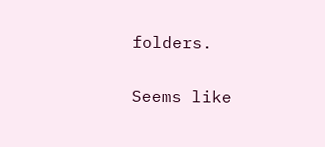folders.

Seems like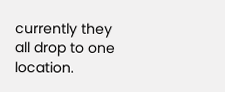currently they all drop to one location.